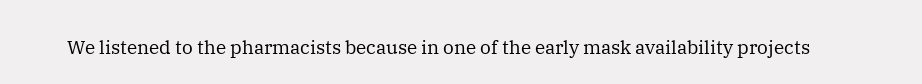We listened to the pharmacists because in one of the early mask availability projects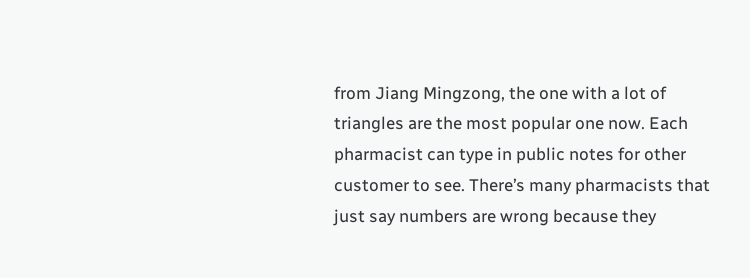from Jiang Mingzong, the one with a lot of triangles are the most popular one now. Each pharmacist can type in public notes for other customer to see. There’s many pharmacists that just say numbers are wrong because they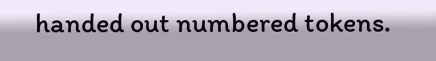handed out numbered tokens.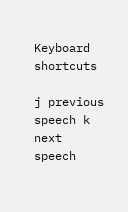Keyboard shortcuts

j previous speech k next speech